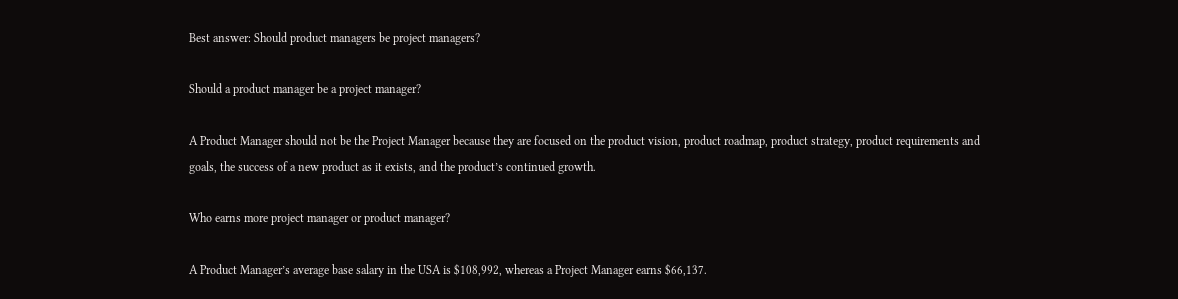Best answer: Should product managers be project managers?

Should a product manager be a project manager?

A Product Manager should not be the Project Manager because they are focused on the product vision, product roadmap, product strategy, product requirements and goals, the success of a new product as it exists, and the product’s continued growth.

Who earns more project manager or product manager?

A Product Manager’s average base salary in the USA is $108,992, whereas a Project Manager earns $66,137.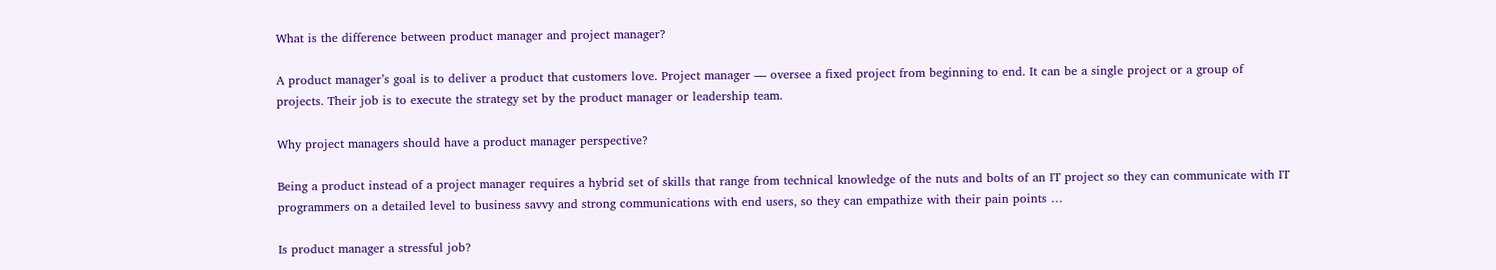What is the difference between product manager and project manager?

A product manager’s goal is to deliver a product that customers love. Project manager — oversee a fixed project from beginning to end. It can be a single project or a group of projects. Their job is to execute the strategy set by the product manager or leadership team.

Why project managers should have a product manager perspective?

Being a product instead of a project manager requires a hybrid set of skills that range from technical knowledge of the nuts and bolts of an IT project so they can communicate with IT programmers on a detailed level to business savvy and strong communications with end users, so they can empathize with their pain points …

Is product manager a stressful job?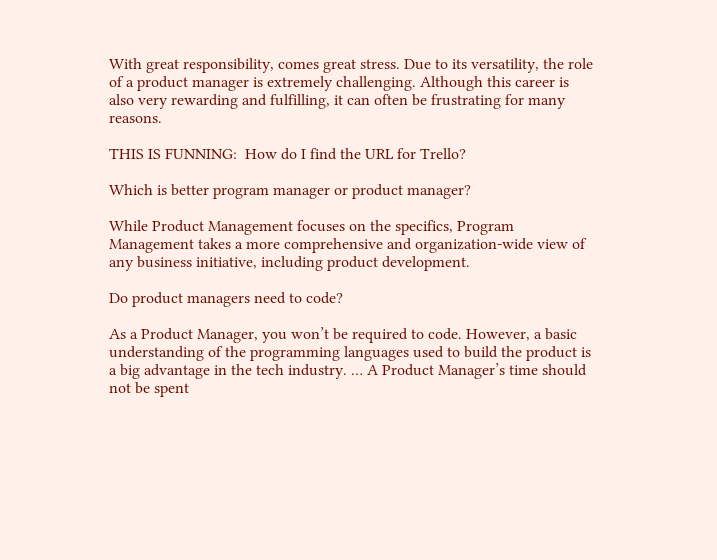With great responsibility, comes great stress. Due to its versatility, the role of a product manager is extremely challenging. Although this career is also very rewarding and fulfilling, it can often be frustrating for many reasons.

THIS IS FUNNING:  How do I find the URL for Trello?

Which is better program manager or product manager?

While Product Management focuses on the specifics, Program Management takes a more comprehensive and organization-wide view of any business initiative, including product development.

Do product managers need to code?

As a Product Manager, you won’t be required to code. However, a basic understanding of the programming languages used to build the product is a big advantage in the tech industry. … A Product Manager’s time should not be spent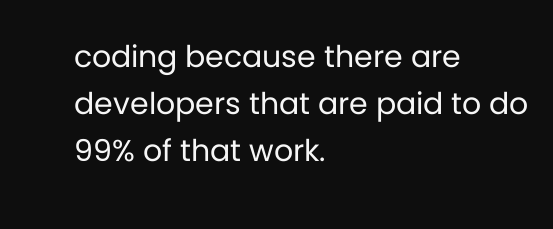coding because there are developers that are paid to do 99% of that work.